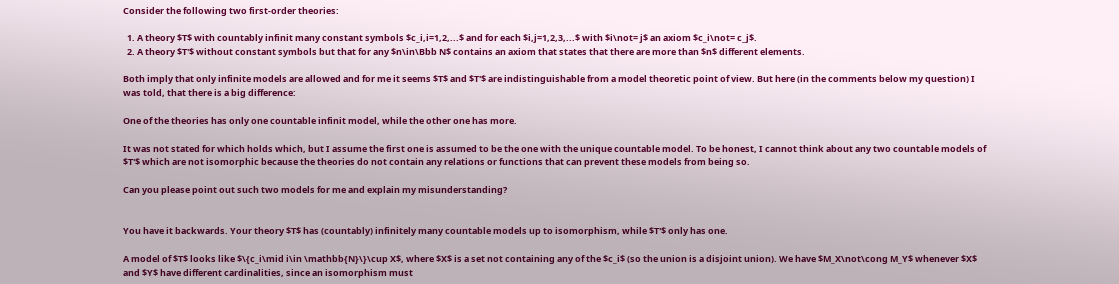Consider the following two first-order theories:

  1. A theory $T$ with countably infinit many constant symbols $c_i,i=1,2,...$ and for each $i,j=1,2,3,...$ with $i\not= j$ an axiom $c_i\not= c_j$.
  2. A theory $T'$ without constant symbols but that for any $n\in\Bbb N$ contains an axiom that states that there are more than $n$ different elements.

Both imply that only infinite models are allowed and for me it seems $T$ and $T'$ are indistinguishable from a model theoretic point of view. But here (in the comments below my question) I was told, that there is a big difference:

One of the theories has only one countable infinit model, while the other one has more.

It was not stated for which holds which, but I assume the first one is assumed to be the one with the unique countable model. To be honest, I cannot think about any two countable models of $T'$ which are not isomorphic because the theories do not contain any relations or functions that can prevent these models from being so.

Can you please point out such two models for me and explain my misunderstanding?


You have it backwards. Your theory $T$ has (countably) infinitely many countable models up to isomorphism, while $T'$ only has one.

A model of $T$ looks like $\{c_i\mid i\in \mathbb{N}\}\cup X$, where $X$ is a set not containing any of the $c_i$ (so the union is a disjoint union). We have $M_X\not\cong M_Y$ whenever $X$ and $Y$ have different cardinalities, since an isomorphism must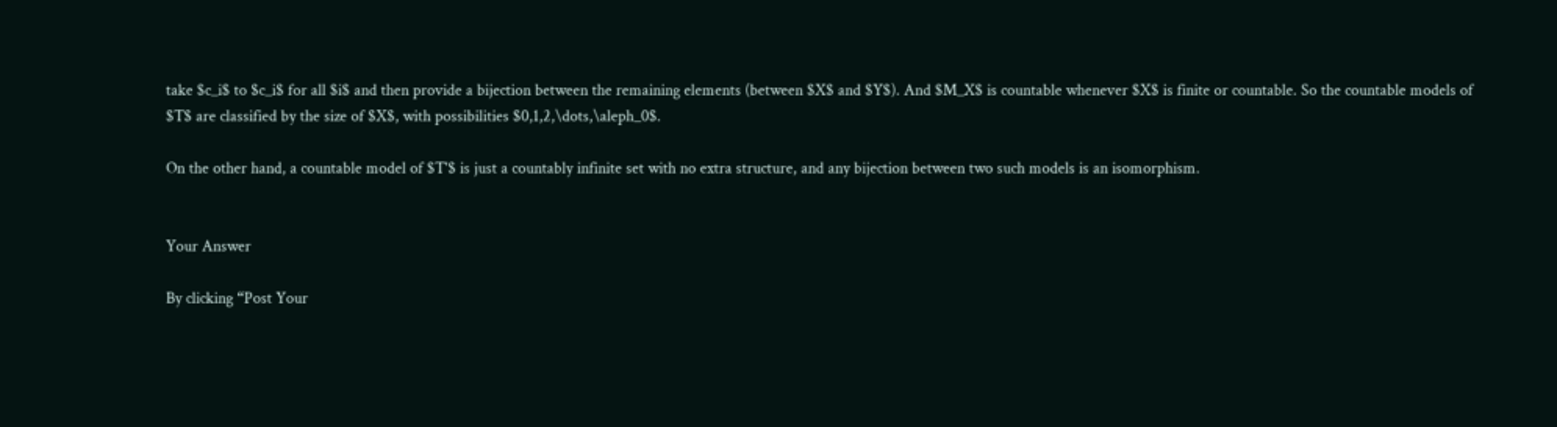take $c_i$ to $c_i$ for all $i$ and then provide a bijection between the remaining elements (between $X$ and $Y$). And $M_X$ is countable whenever $X$ is finite or countable. So the countable models of $T$ are classified by the size of $X$, with possibilities $0,1,2,\dots,\aleph_0$.

On the other hand, a countable model of $T'$ is just a countably infinite set with no extra structure, and any bijection between two such models is an isomorphism.


Your Answer

By clicking “Post Your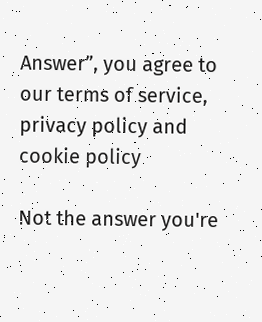Answer”, you agree to our terms of service, privacy policy and cookie policy

Not the answer you're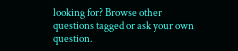looking for? Browse other questions tagged or ask your own question.